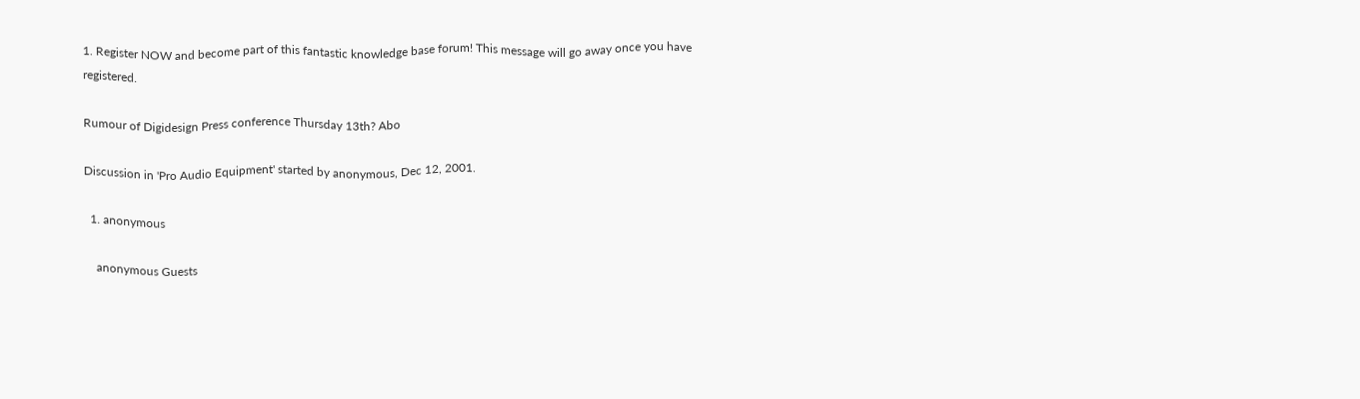1. Register NOW and become part of this fantastic knowledge base forum! This message will go away once you have registered.

Rumour of Digidesign Press conference Thursday 13th? Abo

Discussion in 'Pro Audio Equipment' started by anonymous, Dec 12, 2001.

  1. anonymous

    anonymous Guests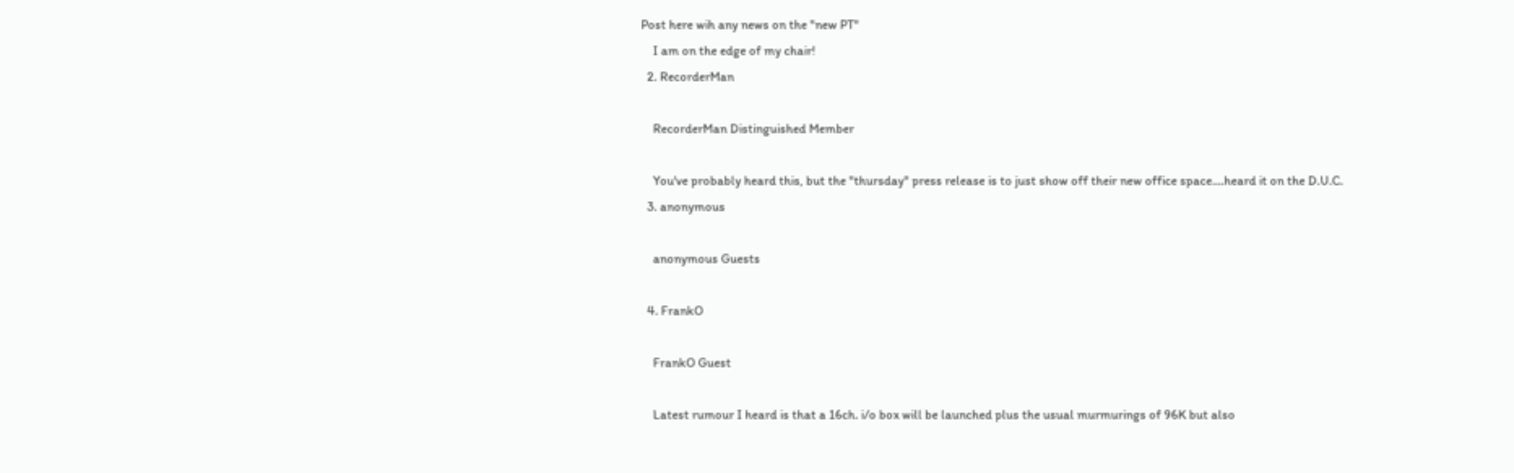Post here wih any news on the "new PT"
    I am on the edge of my chair!
  2. RecorderMan

    RecorderMan Distinguished Member

    You've probably heard this, but the "thursday" press release is to just show off their new office space....heard it on the D.U.C.
  3. anonymous

    anonymous Guests

  4. FrankO

    FrankO Guest

    Latest rumour I heard is that a 16ch. i/o box will be launched plus the usual murmurings of 96K but also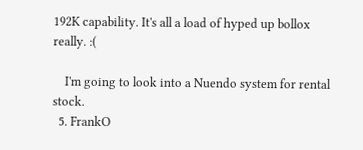192K capability. It's all a load of hyped up bollox really. :(

    I'm going to look into a Nuendo system for rental stock.
  5. FrankO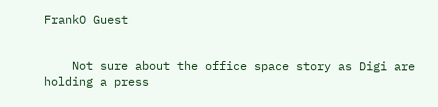FrankO Guest


    Not sure about the office space story as Digi are holding a press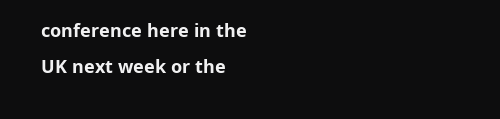conference here in the UK next week or the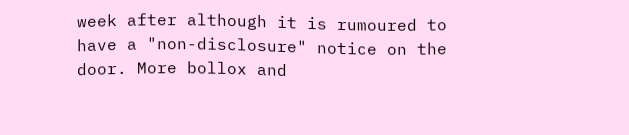week after although it is rumoured to have a "non-disclosure" notice on the door. More bollox and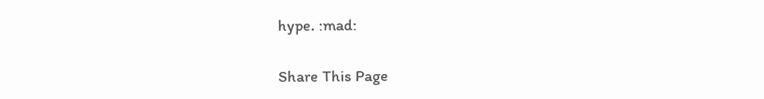hype. :mad:

Share This Page